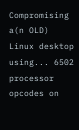Compromising a(n OLD) Linux desktop using... 6502 processor opcodes on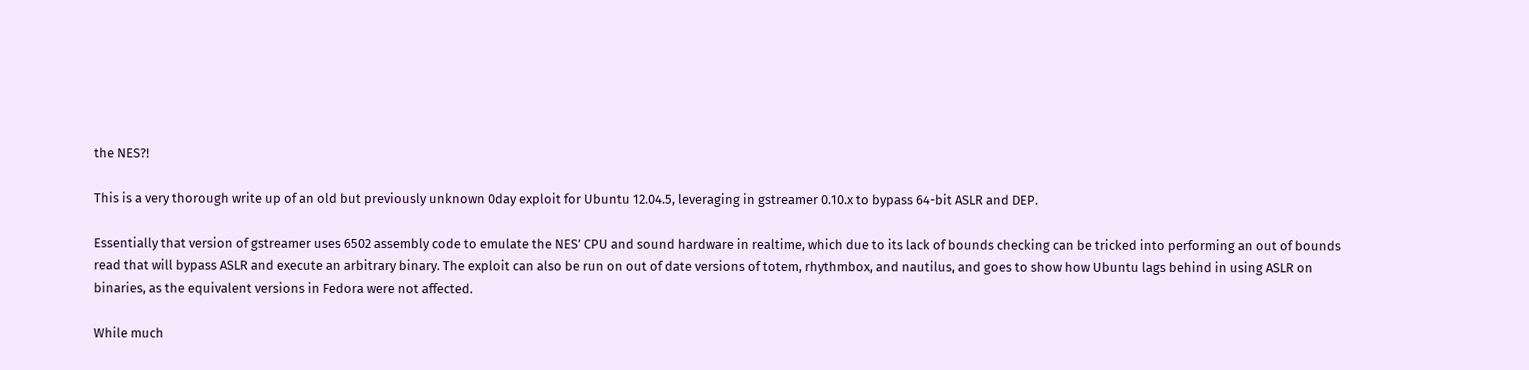the NES?!

This is a very thorough write up of an old but previously unknown 0day exploit for Ubuntu 12.04.5, leveraging in gstreamer 0.10.x to bypass 64-bit ASLR and DEP.

Essentially that version of gstreamer uses 6502 assembly code to emulate the NES’ CPU and sound hardware in realtime, which due to its lack of bounds checking can be tricked into performing an out of bounds read that will bypass ASLR and execute an arbitrary binary. The exploit can also be run on out of date versions of totem, rhythmbox, and nautilus, and goes to show how Ubuntu lags behind in using ASLR on binaries, as the equivalent versions in Fedora were not affected.

While much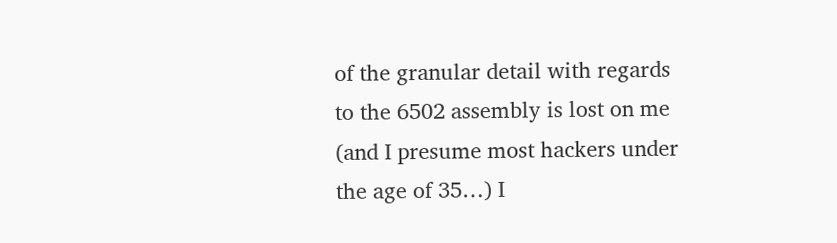of the granular detail with regards to the 6502 assembly is lost on me (and I presume most hackers under the age of 35…) I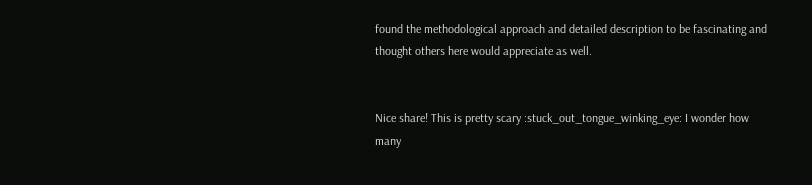found the methodological approach and detailed description to be fascinating and thought others here would appreciate as well.


Nice share! This is pretty scary :stuck_out_tongue_winking_eye: I wonder how many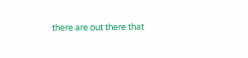there are out there that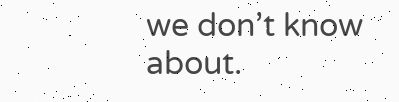we don’t know about.